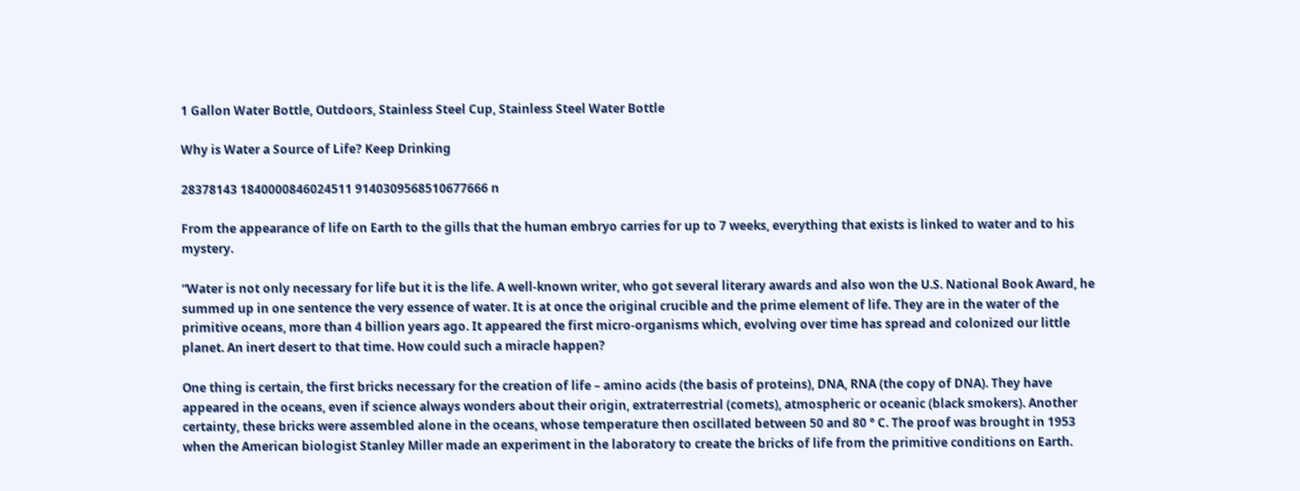1 Gallon Water Bottle, Outdoors, Stainless Steel Cup, Stainless Steel Water Bottle

Why is Water a Source of Life? Keep Drinking

28378143 1840000846024511 9140309568510677666 n

From the appearance of life on Earth to the gills that the human embryo carries for up to 7 weeks, everything that exists is linked to water and to his mystery.

“Water is not only necessary for life but it is the life. A well-known writer, who got several literary awards and also won the U.S. National Book Award, he summed up in one sentence the very essence of water. It is at once the original crucible and the prime element of life. They are in the water of the primitive oceans, more than 4 billion years ago. It appeared the first micro-organisms which, evolving over time has spread and colonized our little planet. An inert desert to that time. How could such a miracle happen?

One thing is certain, the first bricks necessary for the creation of life – amino acids (the basis of proteins), DNA, RNA (the copy of DNA). They have appeared in the oceans, even if science always wonders about their origin, extraterrestrial (comets), atmospheric or oceanic (black smokers). Another certainty, these bricks were assembled alone in the oceans, whose temperature then oscillated between 50 and 80 ° C. The proof was brought in 1953 when the American biologist Stanley Miller made an experiment in the laboratory to create the bricks of life from the primitive conditions on Earth.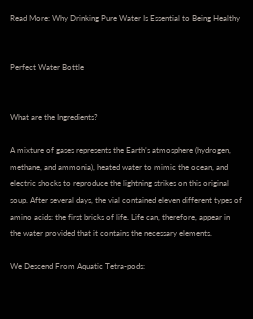Read More: Why Drinking Pure Water Is Essential to Being Healthy


Perfect Water Bottle


What are the Ingredients?

A mixture of gases represents the Earth’s atmosphere (hydrogen, methane, and ammonia), heated water to mimic the ocean, and electric shocks to reproduce the lightning strikes on this original soup. After several days, the vial contained eleven different types of amino acids: the first bricks of life. Life can, therefore, appear in the water provided that it contains the necessary elements.

We Descend From Aquatic Tetra-pods: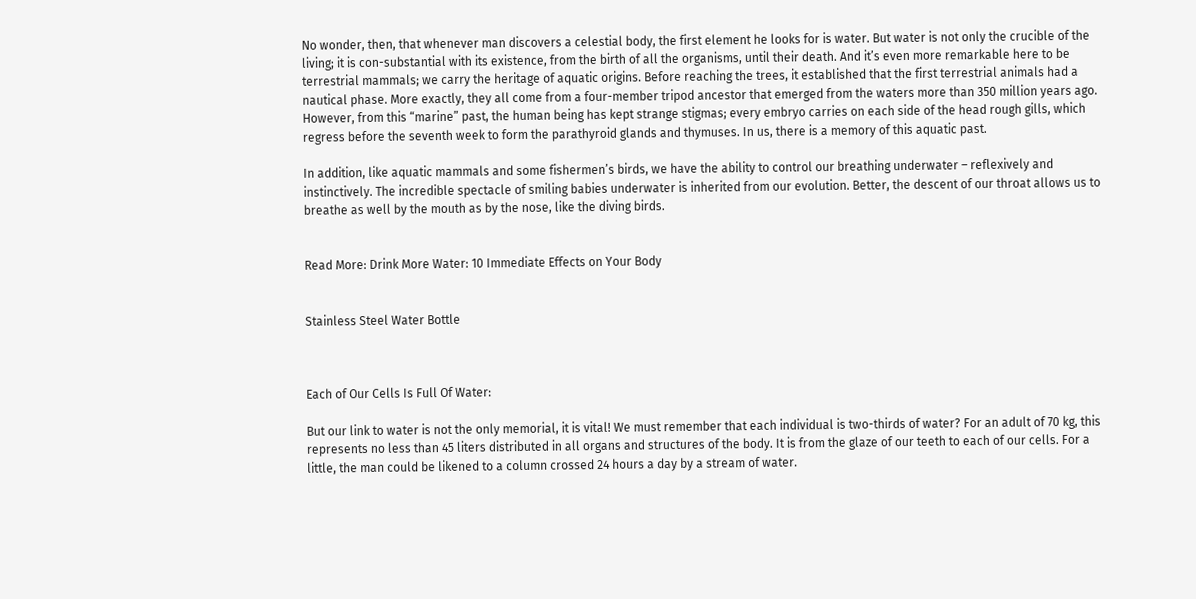No wonder, then, that whenever man discovers a celestial body, the first element he looks for is water. But water is not only the crucible of the living; it is con-substantial with its existence, from the birth of all the organisms, until their death. And it’s even more remarkable here to be terrestrial mammals; we carry the heritage of aquatic origins. Before reaching the trees, it established that the first terrestrial animals had a nautical phase. More exactly, they all come from a four-member tripod ancestor that emerged from the waters more than 350 million years ago. However, from this “marine” past, the human being has kept strange stigmas; every embryo carries on each side of the head rough gills, which regress before the seventh week to form the parathyroid glands and thymuses. In us, there is a memory of this aquatic past.

In addition, like aquatic mammals and some fishermen’s birds, we have the ability to control our breathing underwater – reflexively and instinctively. The incredible spectacle of smiling babies underwater is inherited from our evolution. Better, the descent of our throat allows us to breathe as well by the mouth as by the nose, like the diving birds.


Read More: Drink More Water: 10 Immediate Effects on Your Body


Stainless Steel Water Bottle



Each of Our Cells Is Full Of Water:

But our link to water is not the only memorial, it is vital! We must remember that each individual is two-thirds of water? For an adult of 70 kg, this represents no less than 45 liters distributed in all organs and structures of the body. It is from the glaze of our teeth to each of our cells. For a little, the man could be likened to a column crossed 24 hours a day by a stream of water.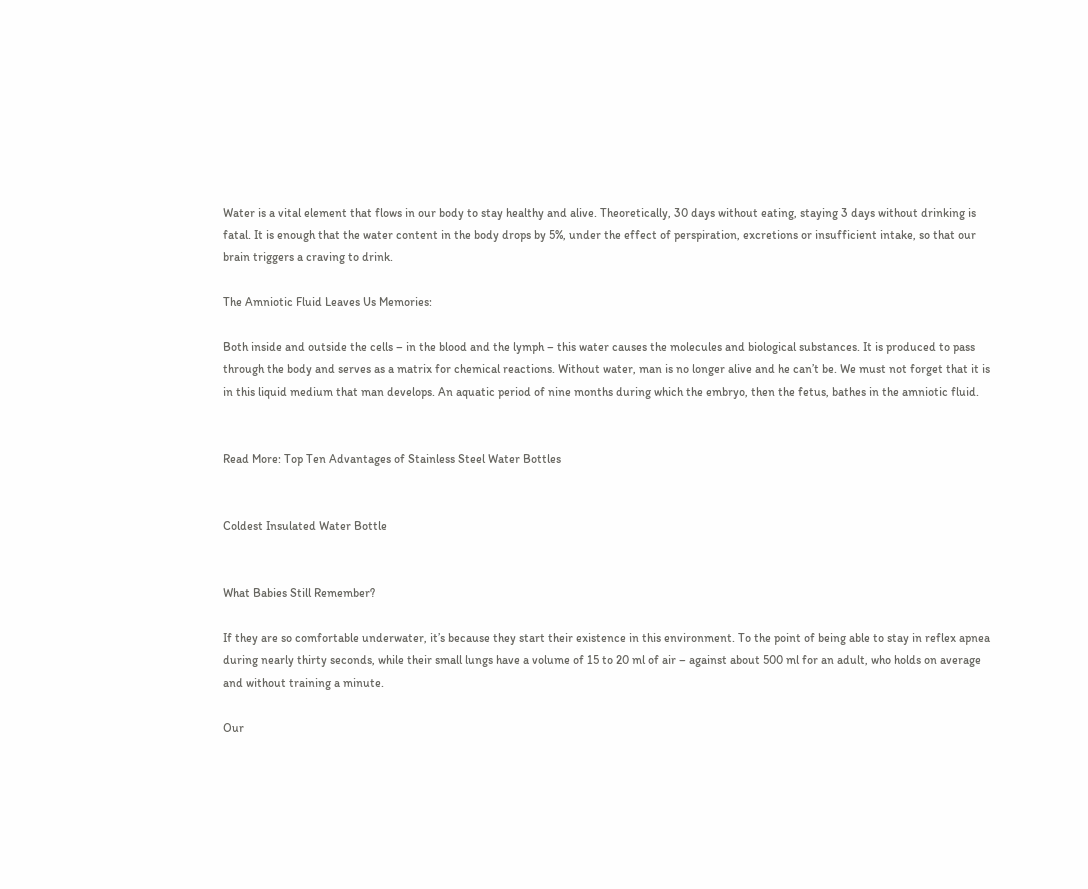Water is a vital element that flows in our body to stay healthy and alive. Theoretically, 30 days without eating, staying 3 days without drinking is fatal. It is enough that the water content in the body drops by 5%, under the effect of perspiration, excretions or insufficient intake, so that our brain triggers a craving to drink.

The Amniotic Fluid Leaves Us Memories:

Both inside and outside the cells – in the blood and the lymph – this water causes the molecules and biological substances. It is produced to pass through the body and serves as a matrix for chemical reactions. Without water, man is no longer alive and he can’t be. We must not forget that it is in this liquid medium that man develops. An aquatic period of nine months during which the embryo, then the fetus, bathes in the amniotic fluid.


Read More: Top Ten Advantages of Stainless Steel Water Bottles


Coldest Insulated Water Bottle


What Babies Still Remember?

If they are so comfortable underwater, it’s because they start their existence in this environment. To the point of being able to stay in reflex apnea during nearly thirty seconds, while their small lungs have a volume of 15 to 20 ml of air – against about 500 ml for an adult, who holds on average and without training a minute.

Our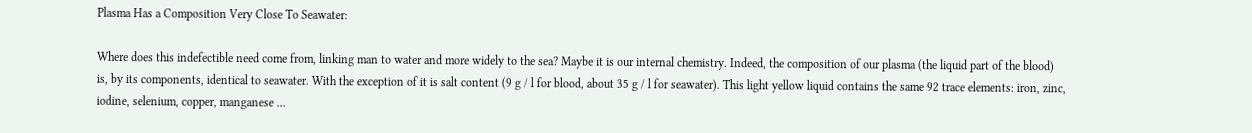Plasma Has a Composition Very Close To Seawater:

Where does this indefectible need come from, linking man to water and more widely to the sea? Maybe it is our internal chemistry. Indeed, the composition of our plasma (the liquid part of the blood) is, by its components, identical to seawater. With the exception of it is salt content (9 g / l for blood, about 35 g / l for seawater). This light yellow liquid contains the same 92 trace elements: iron, zinc, iodine, selenium, copper, manganese …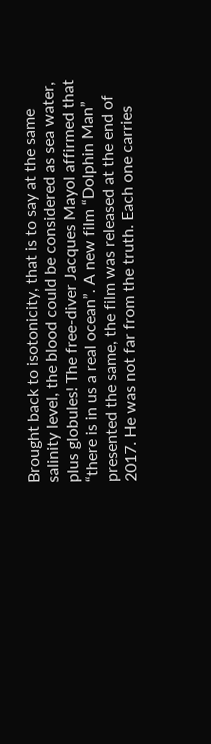Brought back to isotonicity, that is to say at the same salinity level, the blood could be considered as sea water, plus globules! The free-diver Jacques Mayol affirmed that “there is in us a real ocean”. A new film “Dolphin Man” presented the same, the film was released at the end of 2017. He was not far from the truth. Each one carries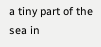a tiny part of the sea in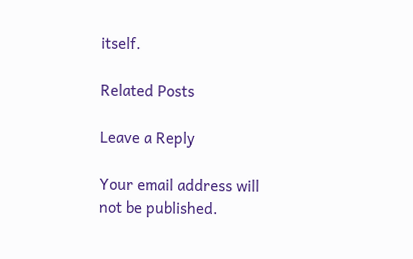itself.

Related Posts

Leave a Reply

Your email address will not be published.